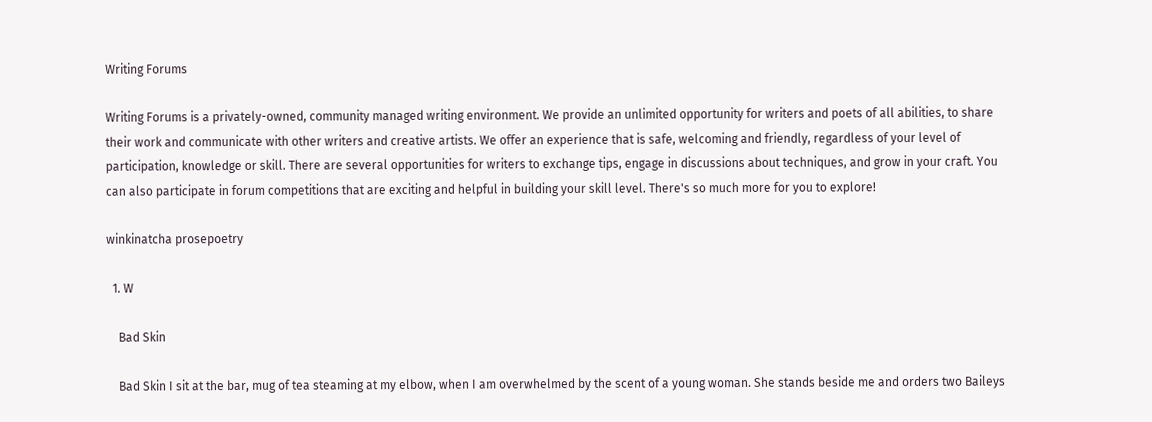Writing Forums

Writing Forums is a privately-owned, community managed writing environment. We provide an unlimited opportunity for writers and poets of all abilities, to share their work and communicate with other writers and creative artists. We offer an experience that is safe, welcoming and friendly, regardless of your level of participation, knowledge or skill. There are several opportunities for writers to exchange tips, engage in discussions about techniques, and grow in your craft. You can also participate in forum competitions that are exciting and helpful in building your skill level. There's so much more for you to explore!

winkinatcha prosepoetry

  1. W

    Bad Skin

    Bad Skin I sit at the bar, mug of tea steaming at my elbow, when I am overwhelmed by the scent of a young woman. She stands beside me and orders two Baileys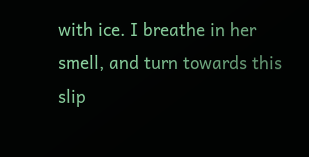with ice. I breathe in her smell, and turn towards this slip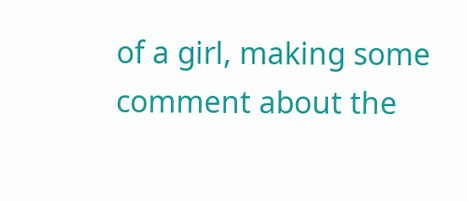of a girl, making some comment about the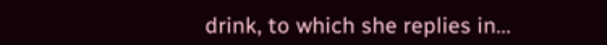drink, to which she replies in...